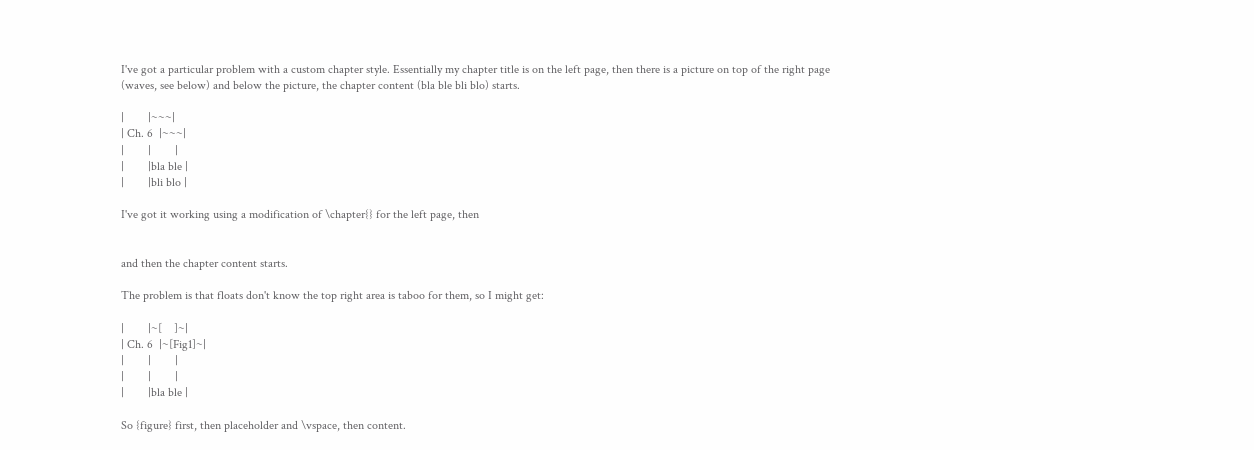I've got a particular problem with a custom chapter style. Essentially my chapter title is on the left page, then there is a picture on top of the right page (waves, see below) and below the picture, the chapter content (bla ble bli blo) starts.

|        |~~~|
| Ch. 6  |~~~|
|        |        |
|        |bla ble |
|        |bli blo |

I've got it working using a modification of \chapter{} for the left page, then


and then the chapter content starts.

The problem is that floats don't know the top right area is taboo for them, so I might get:

|        |~[    ]~|
| Ch. 6  |~[Fig1]~|
|        |        |
|        |        |
|        |bla ble |

So {figure} first, then placeholder and \vspace, then content.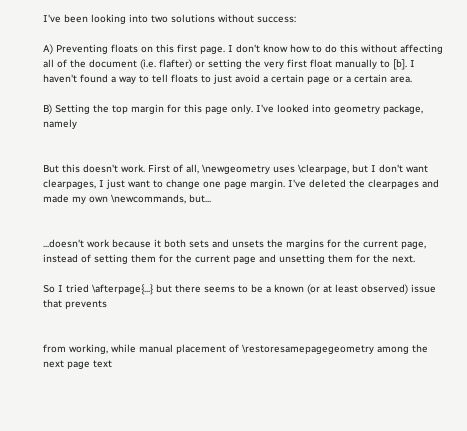I've been looking into two solutions without success:

A) Preventing floats on this first page. I don't know how to do this without affecting all of the document (i.e. flafter) or setting the very first float manually to [b]. I haven't found a way to tell floats to just avoid a certain page or a certain area.

B) Setting the top margin for this page only. I've looked into geometry package, namely


But this doesn't work. First of all, \newgeometry uses \clearpage, but I don't want clearpages, I just want to change one page margin. I've deleted the clearpages and made my own \newcommands, but...


...doesn't work because it both sets and unsets the margins for the current page, instead of setting them for the current page and unsetting them for the next.

So I tried \afterpage{...} but there seems to be a known (or at least observed) issue that prevents


from working, while manual placement of \restoresamepagegeometry among the next page text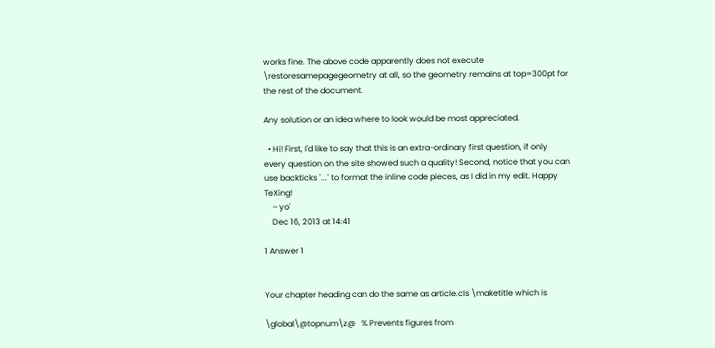works fine. The above code apparently does not execute \restoresamepagegeometry at all, so the geometry remains at top=300pt for the rest of the document.

Any solution or an idea where to look would be most appreciated.

  • Hi! First, I'd like to say that this is an extra-ordinary first question, if only every question on the site showed such a quality! Second, notice that you can use backticks `...` to format the inline code pieces, as I did in my edit. Happy TeXing!
    – yo'
    Dec 16, 2013 at 14:41

1 Answer 1


Your chapter heading can do the same as article.cls \maketitle which is

\global\@topnum\z@   % Prevents figures from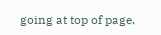going at top of page.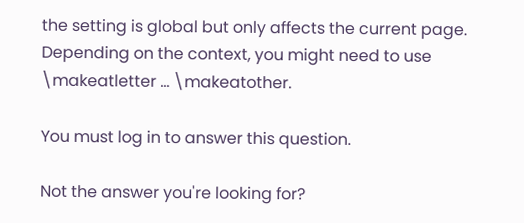the setting is global but only affects the current page. Depending on the context, you might need to use \makeatletter ... \makeatother.

You must log in to answer this question.

Not the answer you're looking for?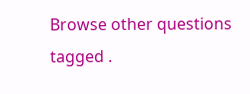Browse other questions tagged .